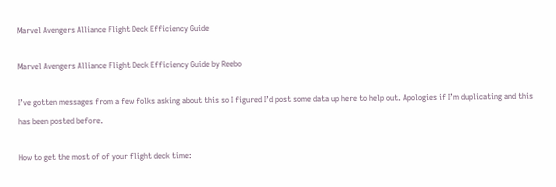Marvel Avengers Alliance Flight Deck Efficiency Guide

Marvel Avengers Alliance Flight Deck Efficiency Guide by Reebo

I’ve gotten messages from a few folks asking about this so I figured I’d post some data up here to help out. Apologies if I’m duplicating and this has been posted before.

How to get the most of of your flight deck time: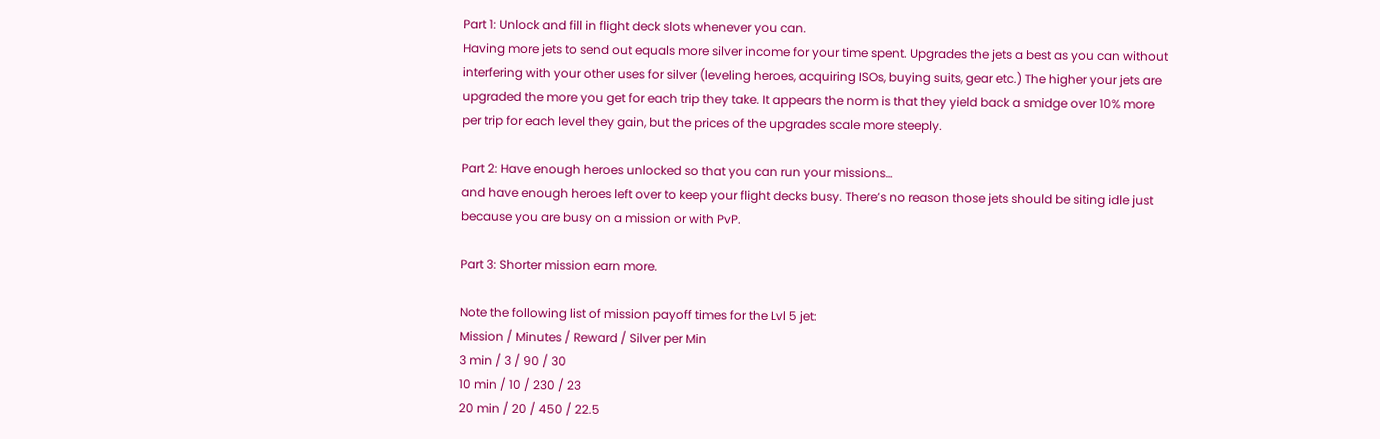Part 1: Unlock and fill in flight deck slots whenever you can.
Having more jets to send out equals more silver income for your time spent. Upgrades the jets a best as you can without interfering with your other uses for silver (leveling heroes, acquiring ISOs, buying suits, gear etc.) The higher your jets are upgraded the more you get for each trip they take. It appears the norm is that they yield back a smidge over 10% more per trip for each level they gain, but the prices of the upgrades scale more steeply.

Part 2: Have enough heroes unlocked so that you can run your missions…
and have enough heroes left over to keep your flight decks busy. There’s no reason those jets should be siting idle just because you are busy on a mission or with PvP.

Part 3: Shorter mission earn more.

Note the following list of mission payoff times for the Lvl 5 jet:
Mission / Minutes / Reward / Silver per Min
3 min / 3 / 90 / 30
10 min / 10 / 230 / 23
20 min / 20 / 450 / 22.5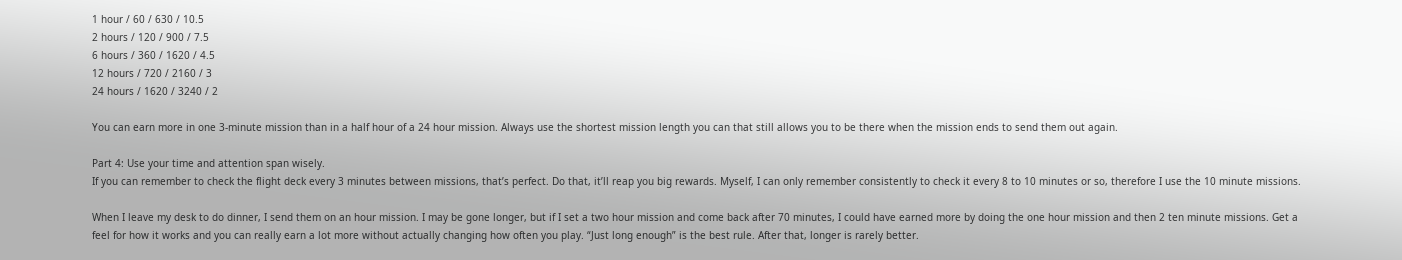1 hour / 60 / 630 / 10.5
2 hours / 120 / 900 / 7.5
6 hours / 360 / 1620 / 4.5
12 hours / 720 / 2160 / 3
24 hours / 1620 / 3240 / 2

You can earn more in one 3-minute mission than in a half hour of a 24 hour mission. Always use the shortest mission length you can that still allows you to be there when the mission ends to send them out again.

Part 4: Use your time and attention span wisely.
If you can remember to check the flight deck every 3 minutes between missions, that’s perfect. Do that, it’ll reap you big rewards. Myself, I can only remember consistently to check it every 8 to 10 minutes or so, therefore I use the 10 minute missions.

When I leave my desk to do dinner, I send them on an hour mission. I may be gone longer, but if I set a two hour mission and come back after 70 minutes, I could have earned more by doing the one hour mission and then 2 ten minute missions. Get a feel for how it works and you can really earn a lot more without actually changing how often you play. “Just long enough” is the best rule. After that, longer is rarely better.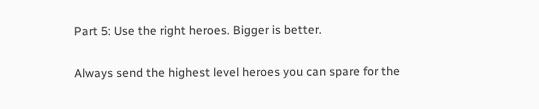Part 5: Use the right heroes. Bigger is better.

Always send the highest level heroes you can spare for the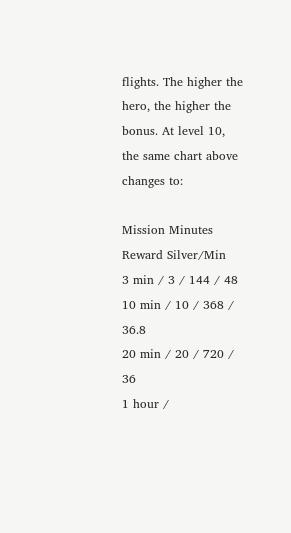flights. The higher the hero, the higher the bonus. At level 10, the same chart above changes to:

Mission Minutes Reward Silver/Min
3 min / 3 / 144 / 48
10 min / 10 / 368 / 36.8
20 min / 20 / 720 / 36
1 hour /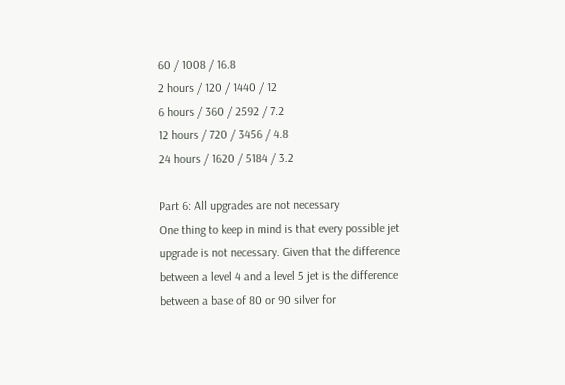60 / 1008 / 16.8
2 hours / 120 / 1440 / 12
6 hours / 360 / 2592 / 7.2
12 hours / 720 / 3456 / 4.8
24 hours / 1620 / 5184 / 3.2

Part 6: All upgrades are not necessary
One thing to keep in mind is that every possible jet upgrade is not necessary. Given that the difference between a level 4 and a level 5 jet is the difference between a base of 80 or 90 silver for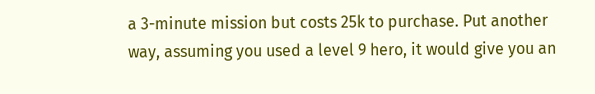a 3-minute mission but costs 25k to purchase. Put another way, assuming you used a level 9 hero, it would give you an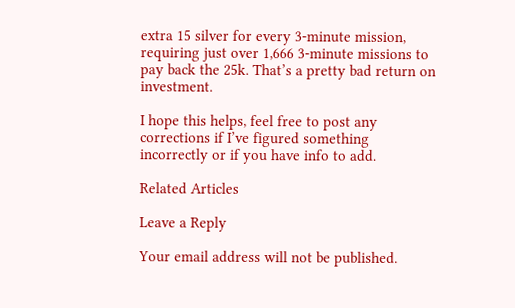extra 15 silver for every 3-minute mission, requiring just over 1,666 3-minute missions to pay back the 25k. That’s a pretty bad return on investment.

I hope this helps, feel free to post any corrections if I’ve figured something incorrectly or if you have info to add.

Related Articles

Leave a Reply

Your email address will not be published.